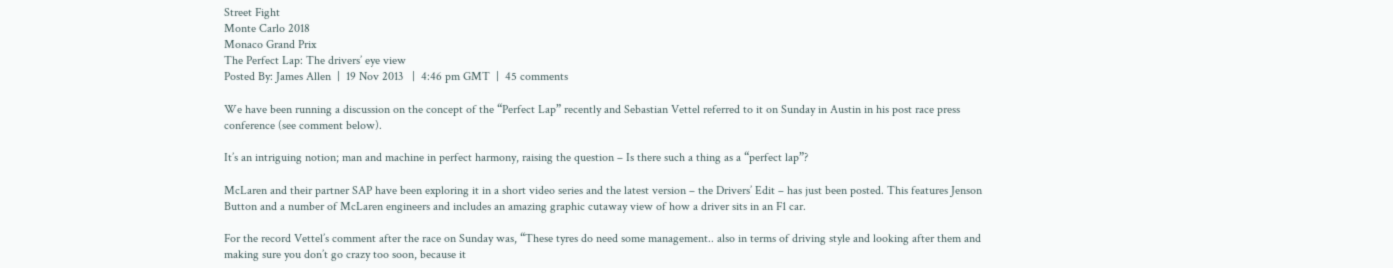Street Fight
Monte Carlo 2018
Monaco Grand Prix
The Perfect Lap: The drivers’ eye view
Posted By: James Allen  |  19 Nov 2013   |  4:46 pm GMT  |  45 comments

We have been running a discussion on the concept of the “Perfect Lap” recently and Sebastian Vettel referred to it on Sunday in Austin in his post race press conference (see comment below).

It’s an intriguing notion; man and machine in perfect harmony, raising the question – Is there such a thing as a “perfect lap”?

McLaren and their partner SAP have been exploring it in a short video series and the latest version – the Drivers’ Edit – has just been posted. This features Jenson Button and a number of McLaren engineers and includes an amazing graphic cutaway view of how a driver sits in an F1 car.

For the record Vettel’s comment after the race on Sunday was, “These tyres do need some management.. also in terms of driving style and looking after them and making sure you don’t go crazy too soon, because it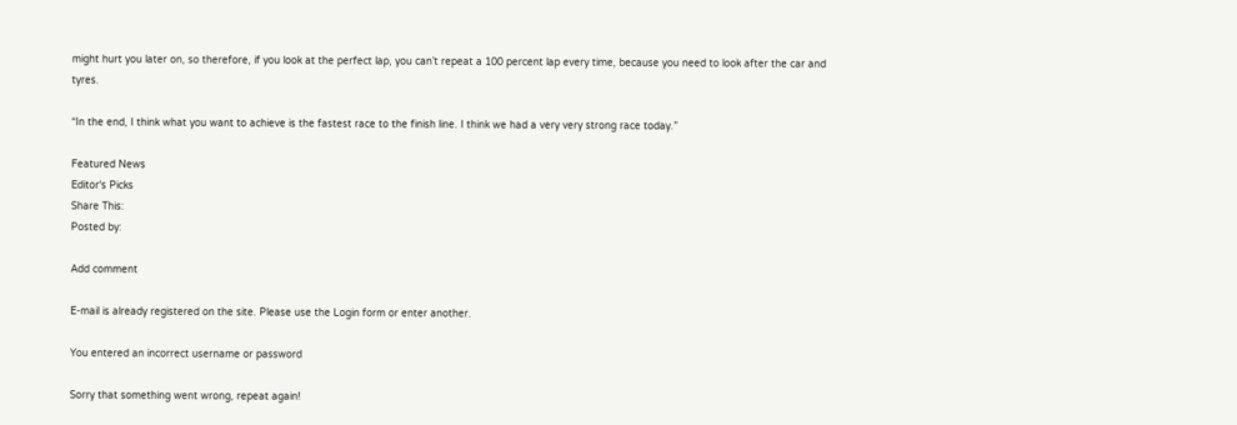might hurt you later on, so therefore, if you look at the perfect lap, you can’t repeat a 100 percent lap every time, because you need to look after the car and tyres.

“In the end, I think what you want to achieve is the fastest race to the finish line. I think we had a very very strong race today.”

Featured News
Editor's Picks
Share This:
Posted by:

Add comment

E-mail is already registered on the site. Please use the Login form or enter another.

You entered an incorrect username or password

Sorry that something went wrong, repeat again!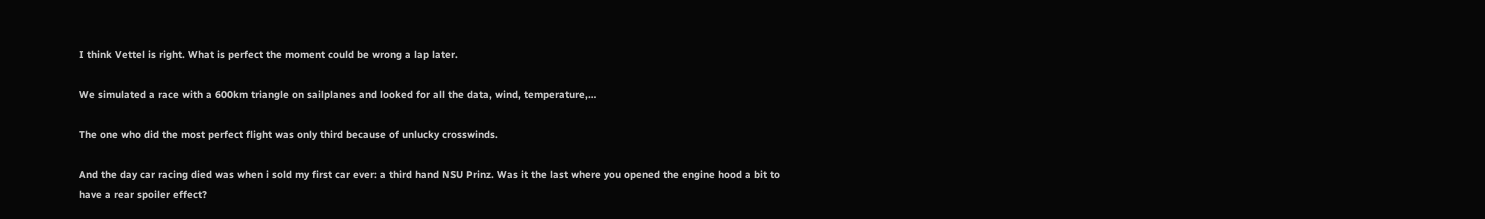I think Vettel is right. What is perfect the moment could be wrong a lap later.

We simulated a race with a 600km triangle on sailplanes and looked for all the data, wind, temperature,…

The one who did the most perfect flight was only third because of unlucky crosswinds.

And the day car racing died was when i sold my first car ever: a third hand NSU Prinz. Was it the last where you opened the engine hood a bit to have a rear spoiler effect?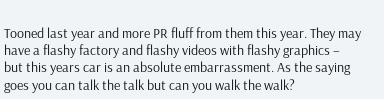Tooned last year and more PR fluff from them this year. They may have a flashy factory and flashy videos with flashy graphics – but this years car is an absolute embarrassment. As the saying goes you can talk the talk but can you walk the walk?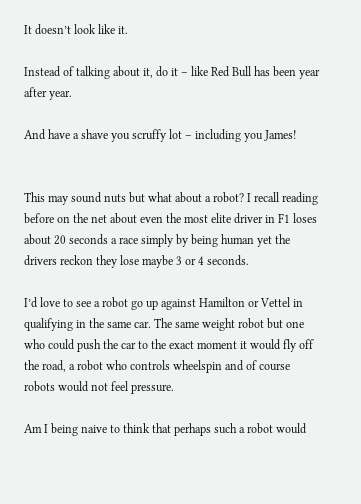It doesn’t look like it.

Instead of talking about it, do it – like Red Bull has been year after year.

And have a shave you scruffy lot – including you James!


This may sound nuts but what about a robot? I recall reading before on the net about even the most elite driver in F1 loses about 20 seconds a race simply by being human yet the drivers reckon they lose maybe 3 or 4 seconds.

I’d love to see a robot go up against Hamilton or Vettel in qualifying in the same car. The same weight robot but one who could push the car to the exact moment it would fly off the road, a robot who controls wheelspin and of course robots would not feel pressure.

Am I being naive to think that perhaps such a robot would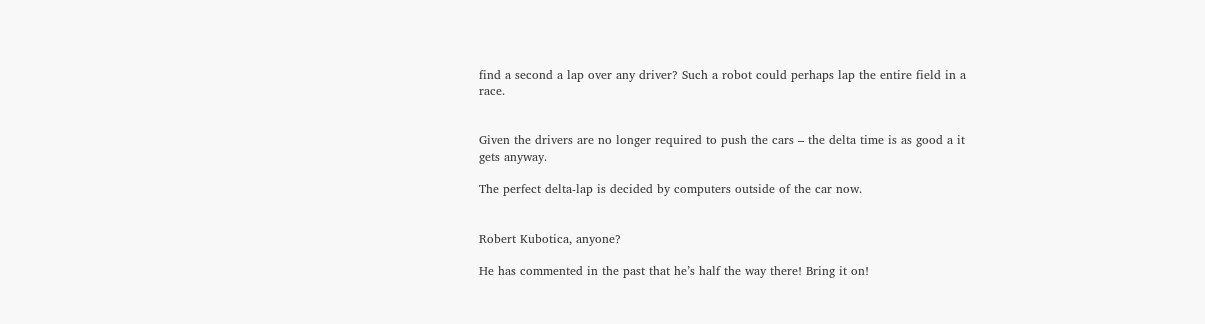find a second a lap over any driver? Such a robot could perhaps lap the entire field in a race.


Given the drivers are no longer required to push the cars – the delta time is as good a it gets anyway.

The perfect delta-lap is decided by computers outside of the car now.


Robert Kubotica, anyone?

He has commented in the past that he’s half the way there! Bring it on!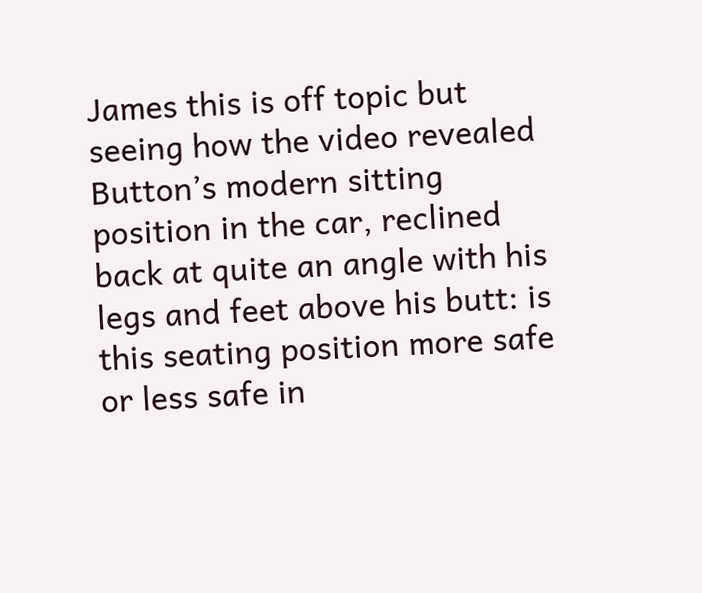James this is off topic but seeing how the video revealed Button’s modern sitting position in the car, reclined back at quite an angle with his legs and feet above his butt: is this seating position more safe or less safe in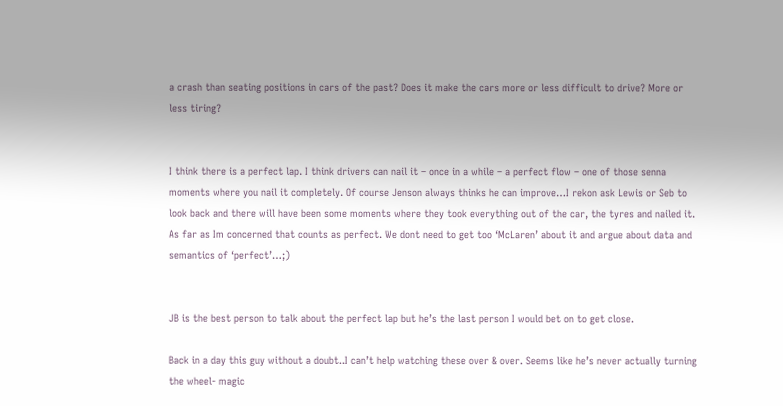a crash than seating positions in cars of the past? Does it make the cars more or less difficult to drive? More or less tiring?


I think there is a perfect lap. I think drivers can nail it – once in a while – a perfect flow – one of those senna moments where you nail it completely. Of course Jenson always thinks he can improve…I rekon ask Lewis or Seb to look back and there will have been some moments where they took everything out of the car, the tyres and nailed it. As far as Im concerned that counts as perfect. We dont need to get too ‘McLaren’ about it and argue about data and semantics of ‘perfect’…;)


JB is the best person to talk about the perfect lap but he’s the last person I would bet on to get close.

Back in a day this guy without a doubt..I can’t help watching these over & over. Seems like he’s never actually turning the wheel- magic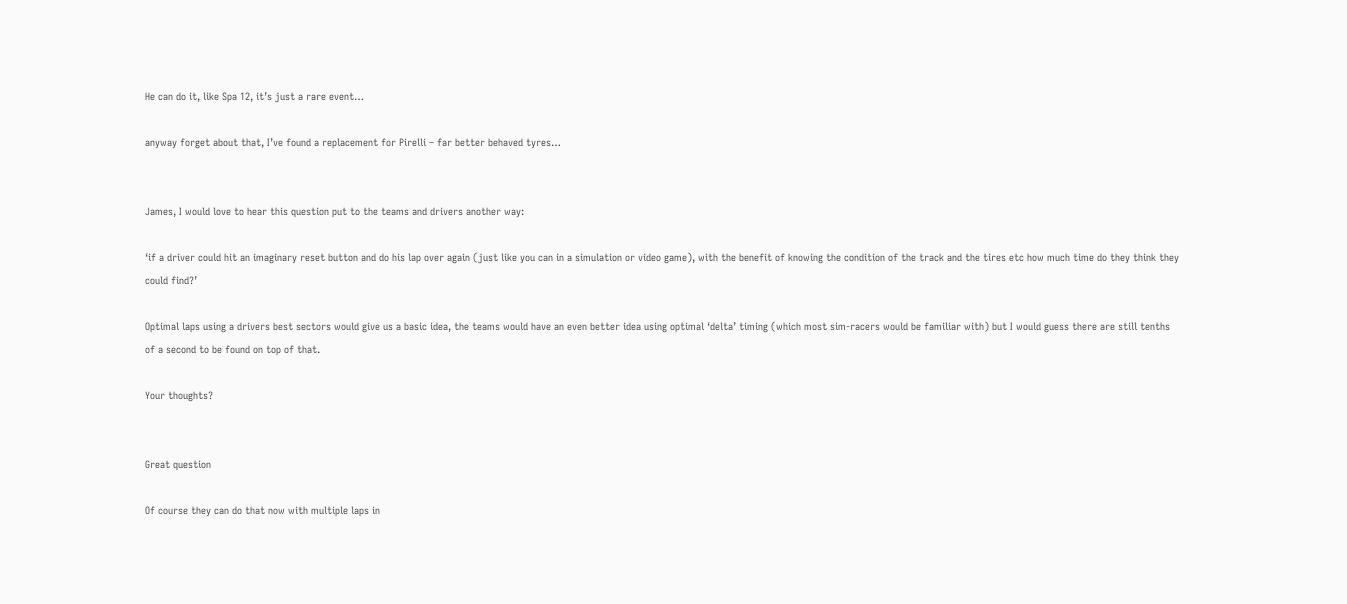He can do it, like Spa 12, it’s just a rare event…

anyway forget about that, I’ve found a replacement for Pirelli – far better behaved tyres…


James, I would love to hear this question put to the teams and drivers another way:

‘if a driver could hit an imaginary reset button and do his lap over again (just like you can in a simulation or video game), with the benefit of knowing the condition of the track and the tires etc how much time do they think they could find?’

Optimal laps using a drivers best sectors would give us a basic idea, the teams would have an even better idea using optimal ‘delta’ timing (which most sim-racers would be familiar with) but I would guess there are still tenths of a second to be found on top of that.

Your thoughts?


Great question

Of course they can do that now with multiple laps in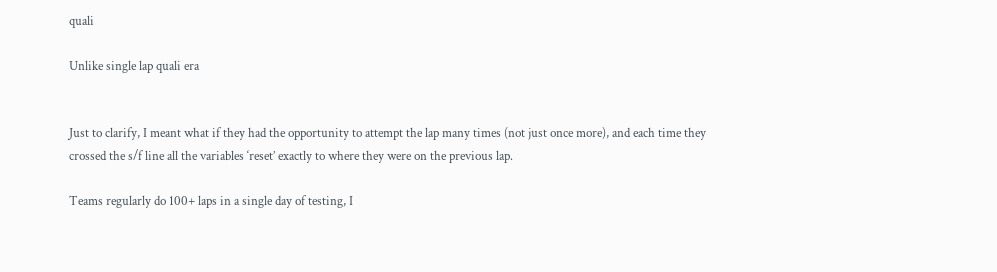quali

Unlike single lap quali era


Just to clarify, I meant what if they had the opportunity to attempt the lap many times (not just once more), and each time they crossed the s/f line all the variables ‘reset’ exactly to where they were on the previous lap.

Teams regularly do 100+ laps in a single day of testing, I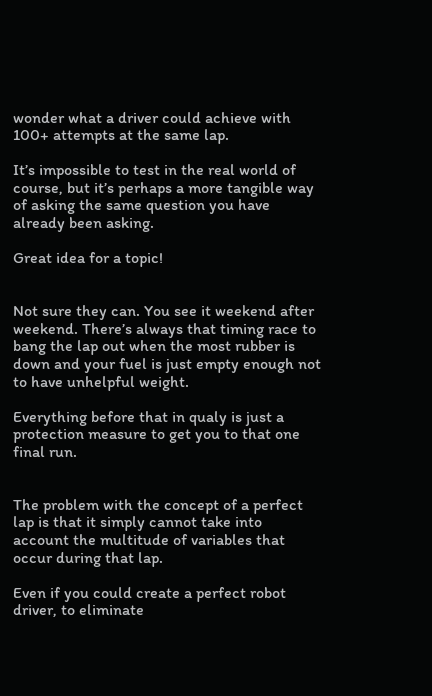wonder what a driver could achieve with 100+ attempts at the same lap.

It’s impossible to test in the real world of course, but it’s perhaps a more tangible way of asking the same question you have already been asking.

Great idea for a topic!


Not sure they can. You see it weekend after weekend. There’s always that timing race to bang the lap out when the most rubber is down and your fuel is just empty enough not to have unhelpful weight.

Everything before that in qualy is just a protection measure to get you to that one final run.


The problem with the concept of a perfect lap is that it simply cannot take into account the multitude of variables that occur during that lap.

Even if you could create a perfect robot driver, to eliminate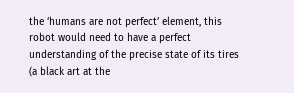the ‘humans are not perfect’ element, this robot would need to have a perfect understanding of the precise state of its tires (a black art at the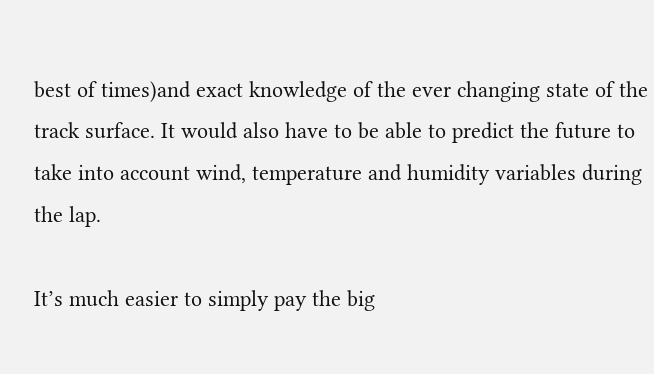best of times)and exact knowledge of the ever changing state of the track surface. It would also have to be able to predict the future to take into account wind, temperature and humidity variables during the lap.

It’s much easier to simply pay the big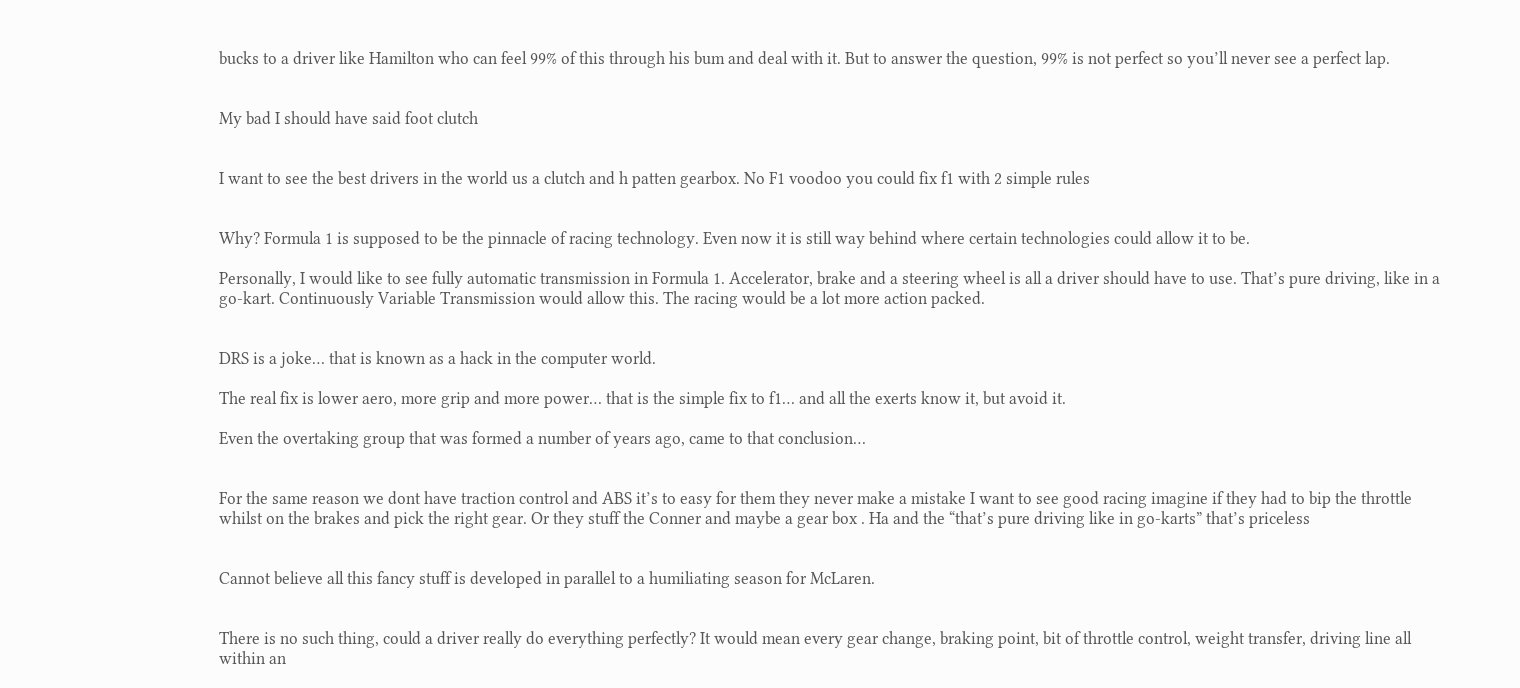bucks to a driver like Hamilton who can feel 99% of this through his bum and deal with it. But to answer the question, 99% is not perfect so you’ll never see a perfect lap.


My bad I should have said foot clutch


I want to see the best drivers in the world us a clutch and h patten gearbox. No F1 voodoo you could fix f1 with 2 simple rules


Why? Formula 1 is supposed to be the pinnacle of racing technology. Even now it is still way behind where certain technologies could allow it to be.

Personally, I would like to see fully automatic transmission in Formula 1. Accelerator, brake and a steering wheel is all a driver should have to use. That’s pure driving, like in a go-kart. Continuously Variable Transmission would allow this. The racing would be a lot more action packed.


DRS is a joke… that is known as a hack in the computer world.

The real fix is lower aero, more grip and more power… that is the simple fix to f1… and all the exerts know it, but avoid it.

Even the overtaking group that was formed a number of years ago, came to that conclusion…


For the same reason we dont have traction control and ABS it’s to easy for them they never make a mistake I want to see good racing imagine if they had to bip the throttle whilst on the brakes and pick the right gear. Or they stuff the Conner and maybe a gear box . Ha and the “that’s pure driving like in go-karts” that’s priceless


Cannot believe all this fancy stuff is developed in parallel to a humiliating season for McLaren.


There is no such thing, could a driver really do everything perfectly? It would mean every gear change, braking point, bit of throttle control, weight transfer, driving line all within an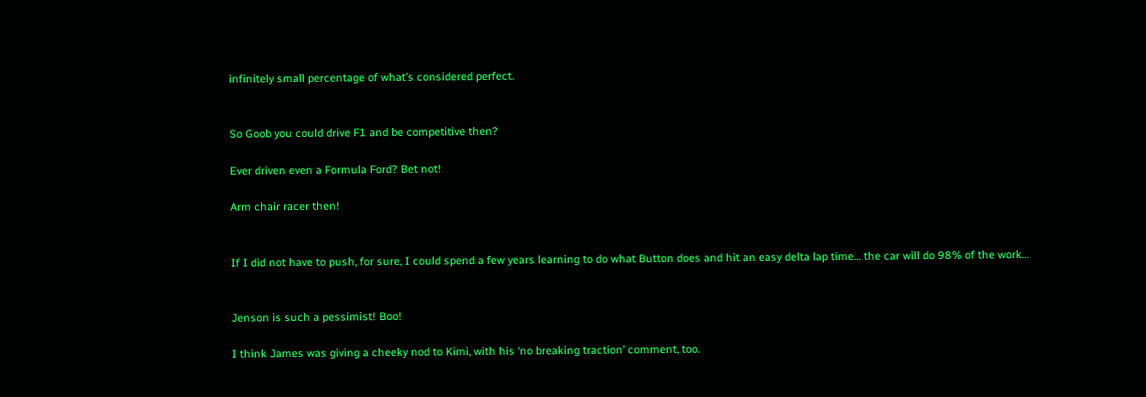infinitely small percentage of what’s considered perfect.


So Goob you could drive F1 and be competitive then?

Ever driven even a Formula Ford? Bet not!

Arm chair racer then!


If I did not have to push, for sure, I could spend a few years learning to do what Button does and hit an easy delta lap time… the car will do 98% of the work…


Jenson is such a pessimist! Boo!

I think James was giving a cheeky nod to Kimi, with his ‘no breaking traction’ comment, too.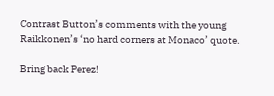Contrast Button’s comments with the young Raikkonen’s ‘no hard corners at Monaco’ quote.

Bring back Perez!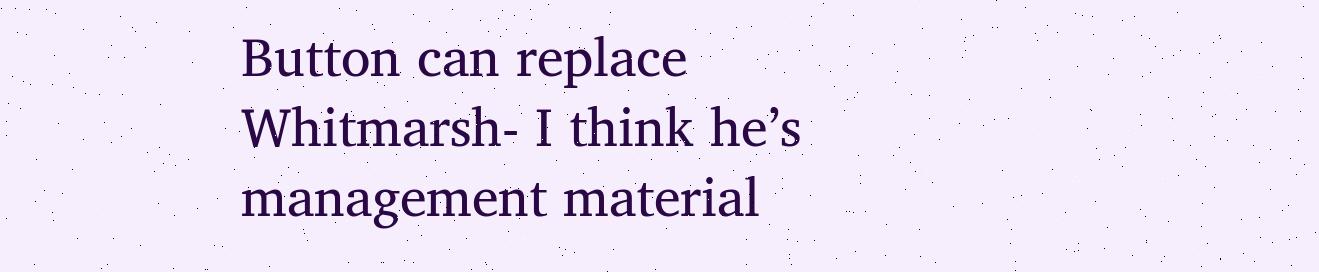Button can replace Whitmarsh- I think he’s management material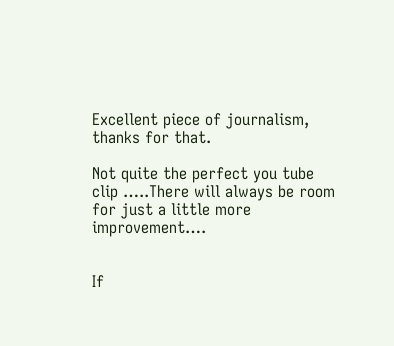Excellent piece of journalism, thanks for that.

Not quite the perfect you tube clip …..There will always be room for just a little more improvement….


If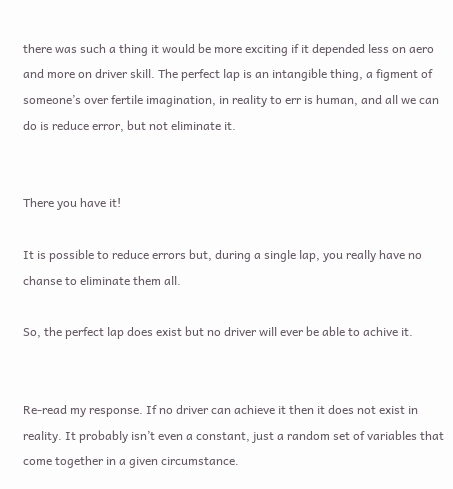there was such a thing it would be more exciting if it depended less on aero and more on driver skill. The perfect lap is an intangible thing, a figment of someone’s over fertile imagination, in reality to err is human, and all we can do is reduce error, but not eliminate it.


There you have it!

It is possible to reduce errors but, during a single lap, you really have no chanse to eliminate them all.

So, the perfect lap does exist but no driver will ever be able to achive it.


Re-read my response. If no driver can achieve it then it does not exist in reality. It probably isn’t even a constant, just a random set of variables that come together in a given circumstance.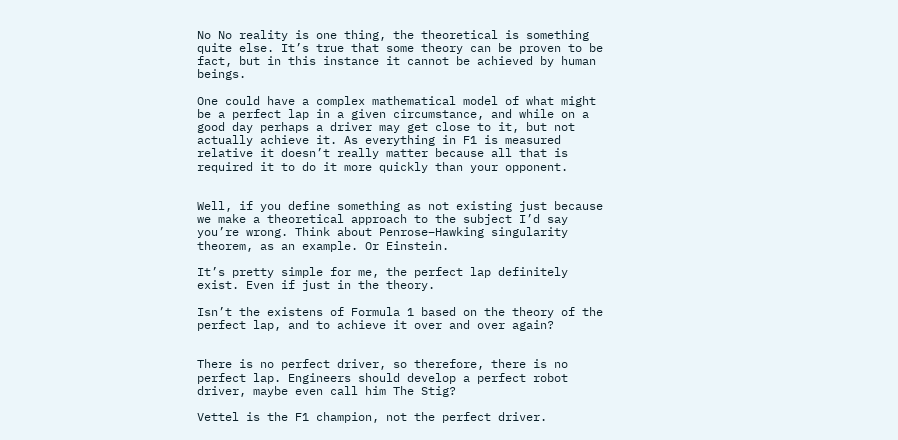No No reality is one thing, the theoretical is something quite else. It’s true that some theory can be proven to be fact, but in this instance it cannot be achieved by human beings.

One could have a complex mathematical model of what might be a perfect lap in a given circumstance, and while on a good day perhaps a driver may get close to it, but not actually achieve it. As everything in F1 is measured relative it doesn’t really matter because all that is required it to do it more quickly than your opponent.


Well, if you define something as not existing just because we make a theoretical approach to the subject I’d say you’re wrong. Think about Penrose–Hawking singularity theorem, as an example. Or Einstein.

It’s pretty simple for me, the perfect lap definitely exist. Even if just in the theory.

Isn’t the existens of Formula 1 based on the theory of the perfect lap, and to achieve it over and over again?


There is no perfect driver, so therefore, there is no perfect lap. Engineers should develop a perfect robot driver, maybe even call him The Stig?

Vettel is the F1 champion, not the perfect driver.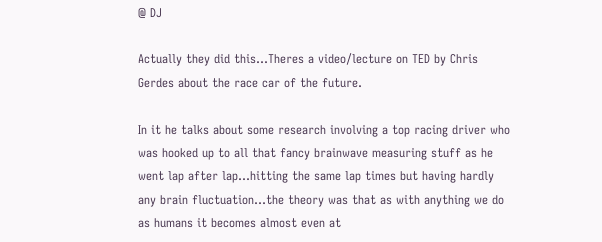@ DJ

Actually they did this…Theres a video/lecture on TED by Chris Gerdes about the race car of the future.

In it he talks about some research involving a top racing driver who was hooked up to all that fancy brainwave measuring stuff as he went lap after lap…hitting the same lap times but having hardly any brain fluctuation…the theory was that as with anything we do as humans it becomes almost even at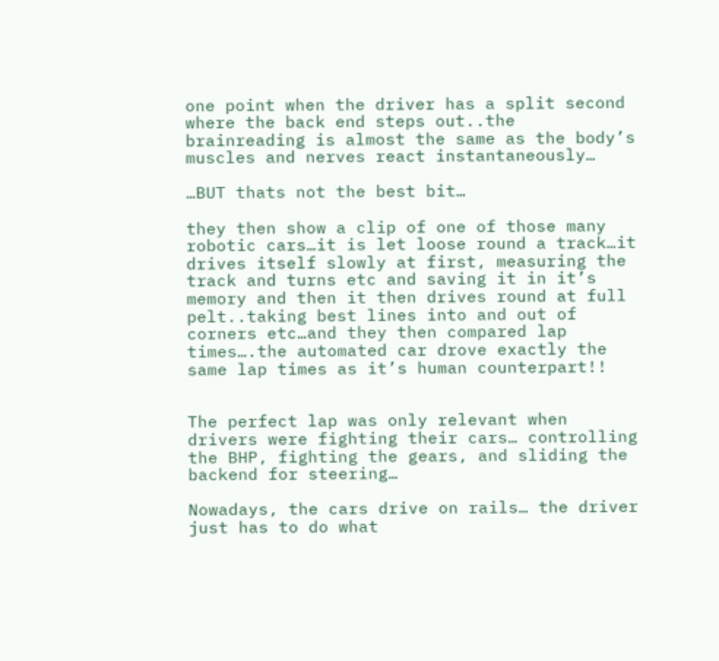one point when the driver has a split second where the back end steps out..the brainreading is almost the same as the body’s muscles and nerves react instantaneously…

…BUT thats not the best bit…

they then show a clip of one of those many robotic cars…it is let loose round a track…it drives itself slowly at first, measuring the track and turns etc and saving it in it’s memory and then it then drives round at full pelt..taking best lines into and out of corners etc…and they then compared lap times….the automated car drove exactly the same lap times as it’s human counterpart!!


The perfect lap was only relevant when drivers were fighting their cars… controlling the BHP, fighting the gears, and sliding the backend for steering…

Nowadays, the cars drive on rails… the driver just has to do what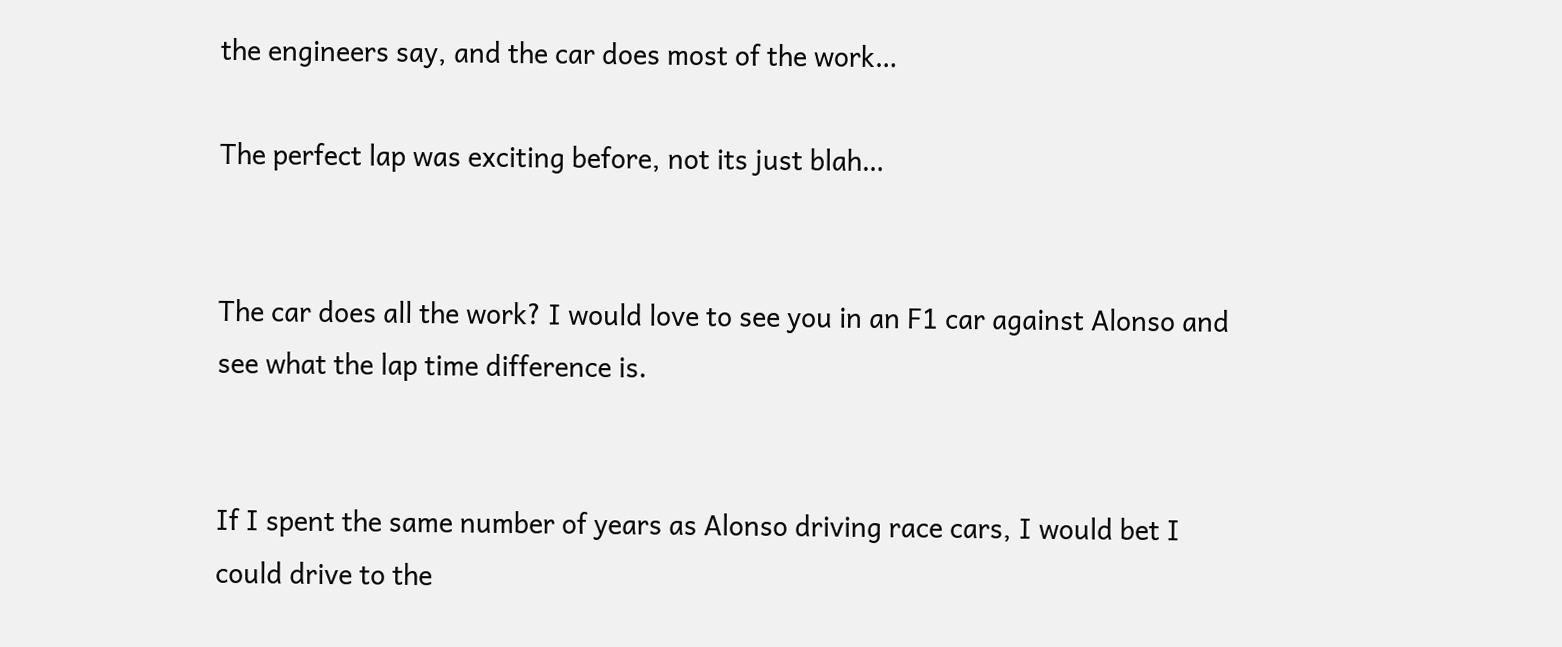the engineers say, and the car does most of the work…

The perfect lap was exciting before, not its just blah…


The car does all the work? I would love to see you in an F1 car against Alonso and see what the lap time difference is.


If I spent the same number of years as Alonso driving race cars, I would bet I could drive to the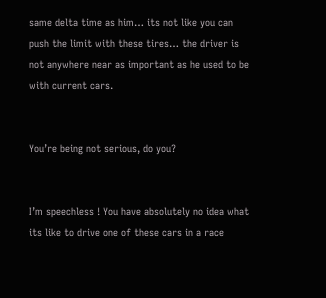same delta time as him… its not like you can push the limit with these tires… the driver is not anywhere near as important as he used to be with current cars.


You’re being not serious, do you?


I’m speechless ! You have absolutely no idea what its like to drive one of these cars in a race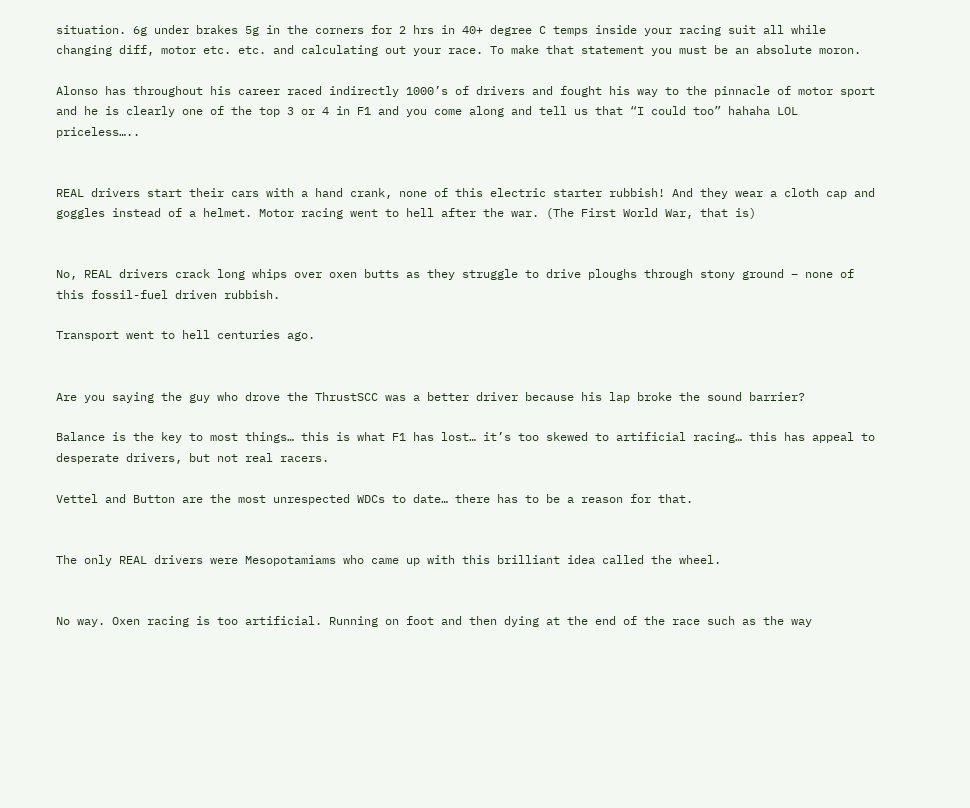situation. 6g under brakes 5g in the corners for 2 hrs in 40+ degree C temps inside your racing suit all while changing diff, motor etc. etc. and calculating out your race. To make that statement you must be an absolute moron.

Alonso has throughout his career raced indirectly 1000’s of drivers and fought his way to the pinnacle of motor sport and he is clearly one of the top 3 or 4 in F1 and you come along and tell us that “I could too” hahaha LOL priceless…..


REAL drivers start their cars with a hand crank, none of this electric starter rubbish! And they wear a cloth cap and goggles instead of a helmet. Motor racing went to hell after the war. (The First World War, that is)


No, REAL drivers crack long whips over oxen butts as they struggle to drive ploughs through stony ground – none of this fossil-fuel driven rubbish.

Transport went to hell centuries ago.


Are you saying the guy who drove the ThrustSCC was a better driver because his lap broke the sound barrier?

Balance is the key to most things… this is what F1 has lost… it’s too skewed to artificial racing… this has appeal to desperate drivers, but not real racers.

Vettel and Button are the most unrespected WDCs to date… there has to be a reason for that.


The only REAL drivers were Mesopotamiams who came up with this brilliant idea called the wheel.


No way. Oxen racing is too artificial. Running on foot and then dying at the end of the race such as the way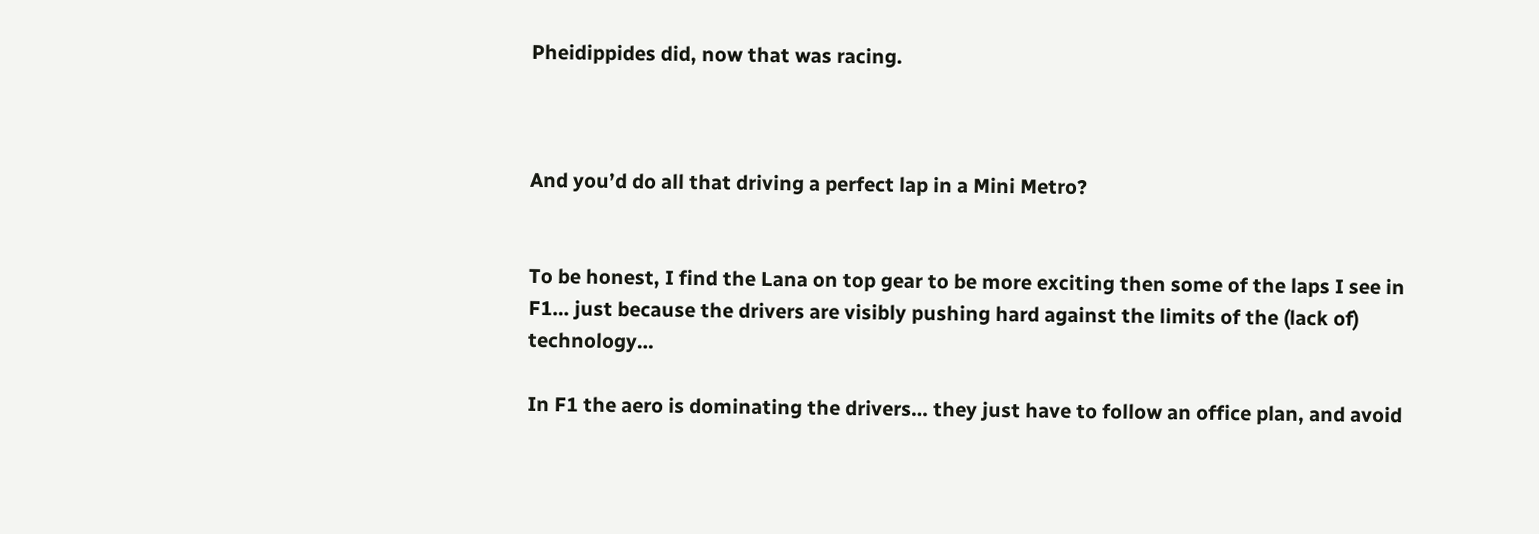Pheidippides did, now that was racing.



And you’d do all that driving a perfect lap in a Mini Metro?


To be honest, I find the Lana on top gear to be more exciting then some of the laps I see in F1… just because the drivers are visibly pushing hard against the limits of the (lack of) technology…

In F1 the aero is dominating the drivers… they just have to follow an office plan, and avoid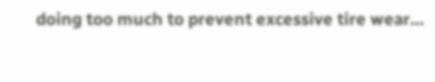doing too much to prevent excessive tire wear…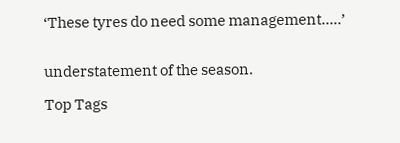‘These tyres do need some management…..’


understatement of the season.

Top Tags